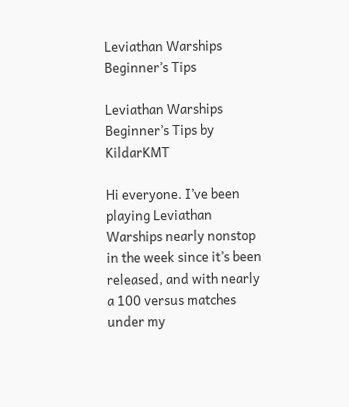Leviathan Warships Beginner’s Tips

Leviathan Warships Beginner’s Tips by KildarKMT

Hi everyone. I’ve been playing Leviathan Warships nearly nonstop in the week since it’s been released, and with nearly a 100 versus matches under my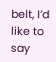belt, I’d like to say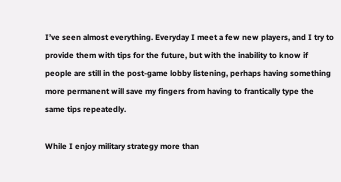I’ve seen almost everything. Everyday I meet a few new players, and I try to provide them with tips for the future, but with the inability to know if people are still in the post-game lobby listening, perhaps having something more permanent will save my fingers from having to frantically type the same tips repeatedly.

While I enjoy military strategy more than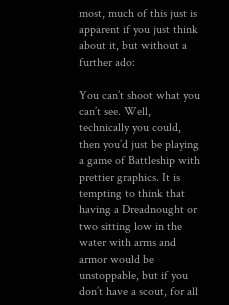most, much of this just is apparent if you just think about it, but without a further ado:

You can’t shoot what you can’t see. Well, technically you could, then you’d just be playing a game of Battleship with prettier graphics. It is tempting to think that having a Dreadnought or two sitting low in the water with arms and armor would be unstoppable, but if you don’t have a scout, for all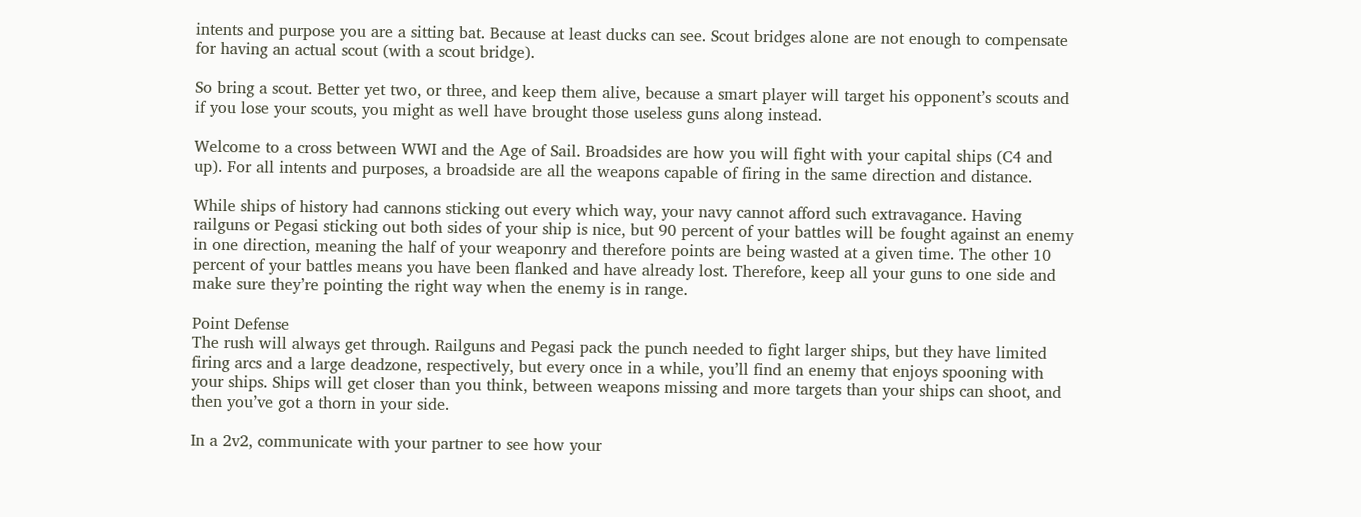intents and purpose you are a sitting bat. Because at least ducks can see. Scout bridges alone are not enough to compensate for having an actual scout (with a scout bridge).

So bring a scout. Better yet two, or three, and keep them alive, because a smart player will target his opponent’s scouts and if you lose your scouts, you might as well have brought those useless guns along instead.

Welcome to a cross between WWI and the Age of Sail. Broadsides are how you will fight with your capital ships (C4 and up). For all intents and purposes, a broadside are all the weapons capable of firing in the same direction and distance.

While ships of history had cannons sticking out every which way, your navy cannot afford such extravagance. Having railguns or Pegasi sticking out both sides of your ship is nice, but 90 percent of your battles will be fought against an enemy in one direction, meaning the half of your weaponry and therefore points are being wasted at a given time. The other 10 percent of your battles means you have been flanked and have already lost. Therefore, keep all your guns to one side and make sure they’re pointing the right way when the enemy is in range.

Point Defense
The rush will always get through. Railguns and Pegasi pack the punch needed to fight larger ships, but they have limited firing arcs and a large deadzone, respectively, but every once in a while, you’ll find an enemy that enjoys spooning with your ships. Ships will get closer than you think, between weapons missing and more targets than your ships can shoot, and then you’ve got a thorn in your side.

In a 2v2, communicate with your partner to see how your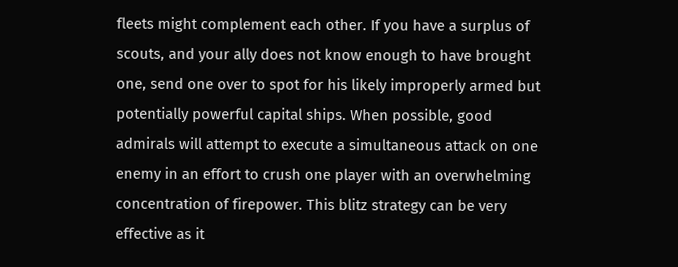fleets might complement each other. If you have a surplus of scouts, and your ally does not know enough to have brought one, send one over to spot for his likely improperly armed but potentially powerful capital ships. When possible, good admirals will attempt to execute a simultaneous attack on one enemy in an effort to crush one player with an overwhelming concentration of firepower. This blitz strategy can be very effective as it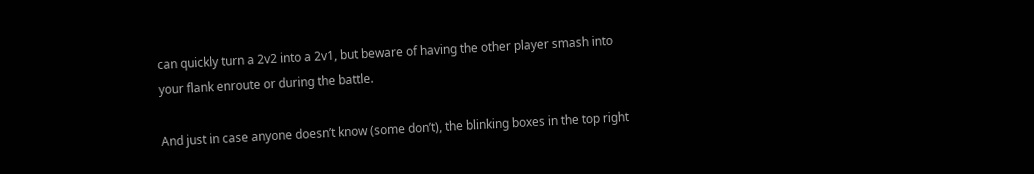can quickly turn a 2v2 into a 2v1, but beware of having the other player smash into your flank enroute or during the battle.

And just in case anyone doesn’t know (some don’t), the blinking boxes in the top right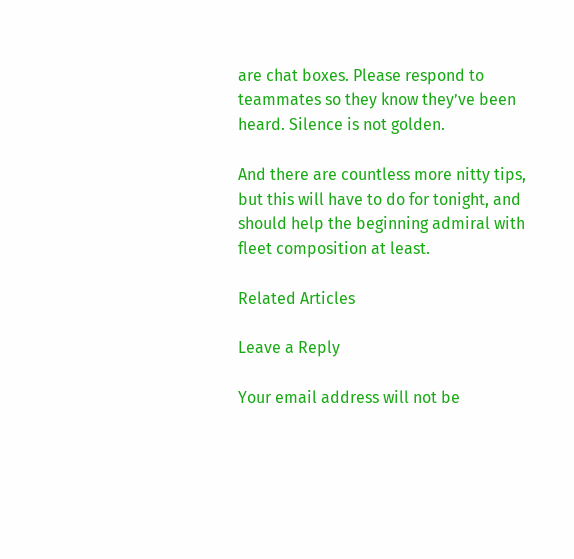are chat boxes. Please respond to teammates so they know they’ve been heard. Silence is not golden.

And there are countless more nitty tips, but this will have to do for tonight, and should help the beginning admiral with fleet composition at least.

Related Articles

Leave a Reply

Your email address will not be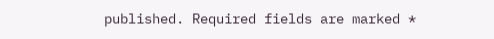published. Required fields are marked *